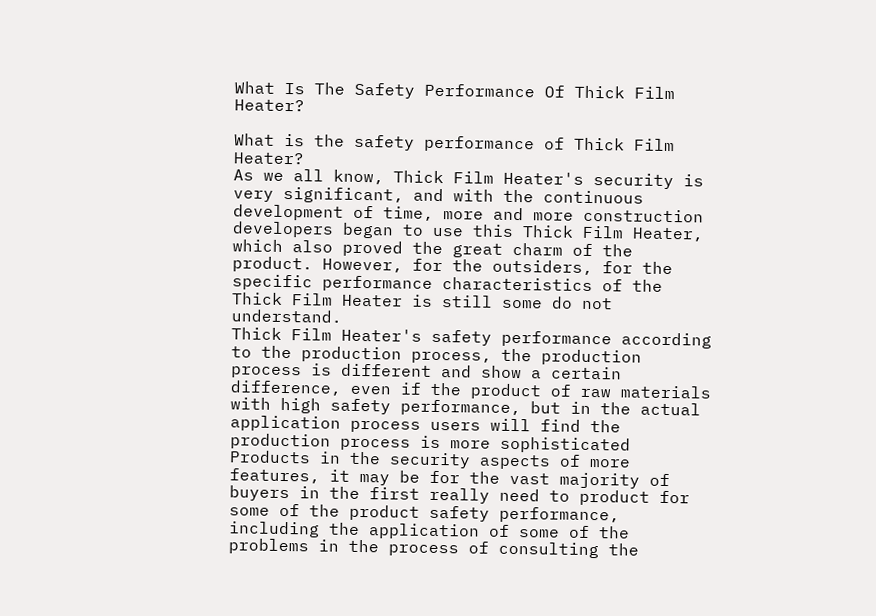What Is The Safety Performance Of Thick Film Heater?

What is the safety performance of Thick Film Heater?
As we all know, Thick Film Heater's security is very significant, and with the continuous development of time, more and more construction developers began to use this Thick Film Heater, which also proved the great charm of the product. However, for the outsiders, for the specific performance characteristics of the Thick Film Heater is still some do not understand.
Thick Film Heater's safety performance according to the production process, the production process is different and show a certain difference, even if the product of raw materials with high safety performance, but in the actual application process users will find the production process is more sophisticated Products in the security aspects of more features, it may be for the vast majority of buyers in the first really need to product for some of the product safety performance, including the application of some of the problems in the process of consulting the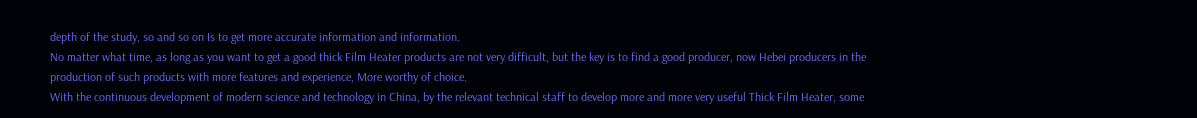depth of the study, so and so on Is to get more accurate information and information.
No matter what time, as long as you want to get a good thick Film Heater products are not very difficult, but the key is to find a good producer, now Hebei producers in the production of such products with more features and experience, More worthy of choice.
With the continuous development of modern science and technology in China, by the relevant technical staff to develop more and more very useful Thick Film Heater, some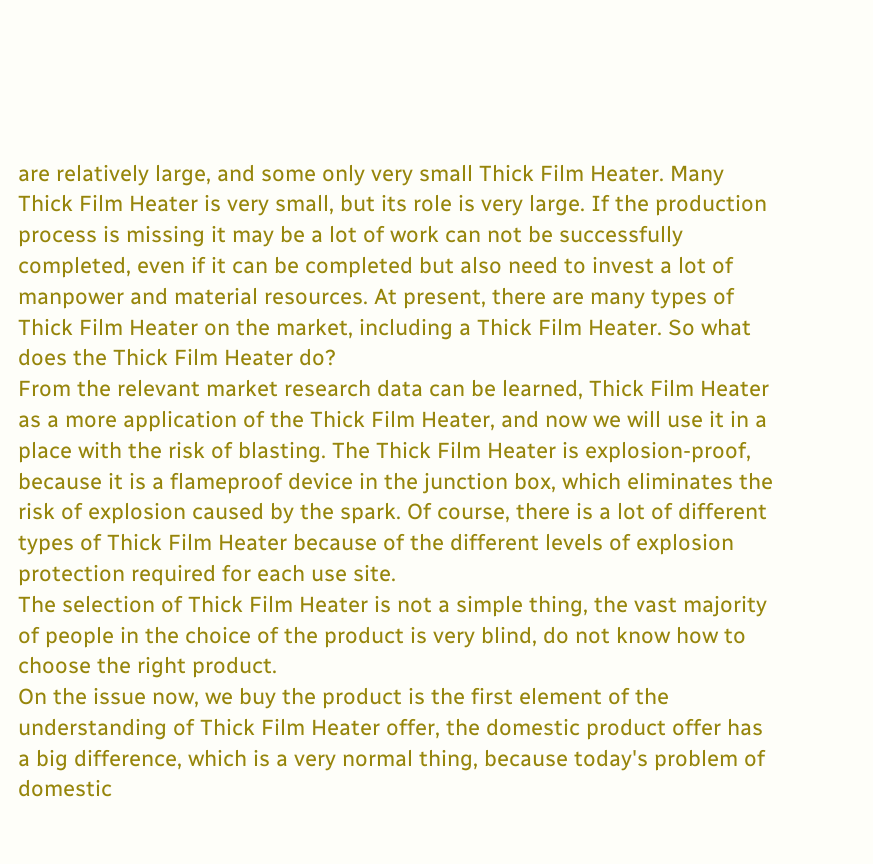are relatively large, and some only very small Thick Film Heater. Many Thick Film Heater is very small, but its role is very large. If the production process is missing it may be a lot of work can not be successfully completed, even if it can be completed but also need to invest a lot of manpower and material resources. At present, there are many types of Thick Film Heater on the market, including a Thick Film Heater. So what does the Thick Film Heater do?
From the relevant market research data can be learned, Thick Film Heater as a more application of the Thick Film Heater, and now we will use it in a place with the risk of blasting. The Thick Film Heater is explosion-proof, because it is a flameproof device in the junction box, which eliminates the risk of explosion caused by the spark. Of course, there is a lot of different types of Thick Film Heater because of the different levels of explosion protection required for each use site.
The selection of Thick Film Heater is not a simple thing, the vast majority of people in the choice of the product is very blind, do not know how to choose the right product.
On the issue now, we buy the product is the first element of the understanding of Thick Film Heater offer, the domestic product offer has a big difference, which is a very normal thing, because today's problem of domestic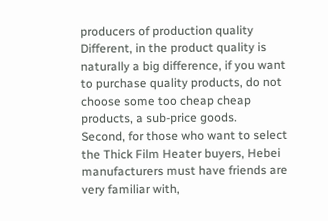producers of production quality Different, in the product quality is naturally a big difference, if you want to purchase quality products, do not choose some too cheap cheap products, a sub-price goods.
Second, for those who want to select the Thick Film Heater buyers, Hebei manufacturers must have friends are very familiar with,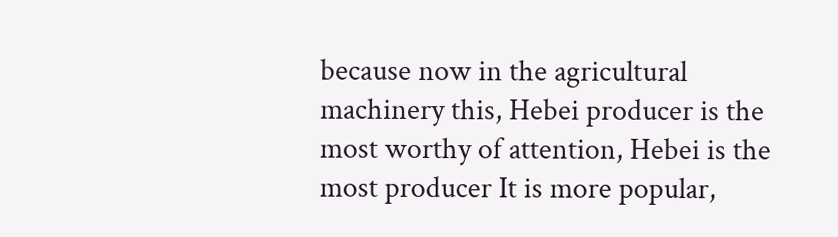because now in the agricultural machinery this, Hebei producer is the most worthy of attention, Hebei is the most producer It is more popular,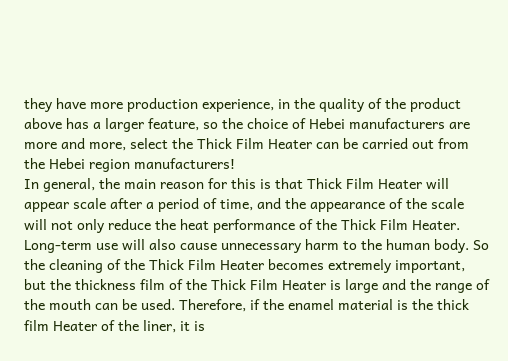they have more production experience, in the quality of the product above has a larger feature, so the choice of Hebei manufacturers are more and more, select the Thick Film Heater can be carried out from the Hebei region manufacturers!
In general, the main reason for this is that Thick Film Heater will appear scale after a period of time, and the appearance of the scale will not only reduce the heat performance of the Thick Film Heater. Long-term use will also cause unnecessary harm to the human body. So the cleaning of the Thick Film Heater becomes extremely important, but the thickness film of the Thick Film Heater is large and the range of the mouth can be used. Therefore, if the enamel material is the thick film Heater of the liner, it is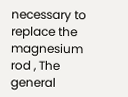necessary to replace the magnesium rod , The general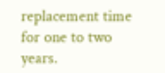replacement time for one to two years.